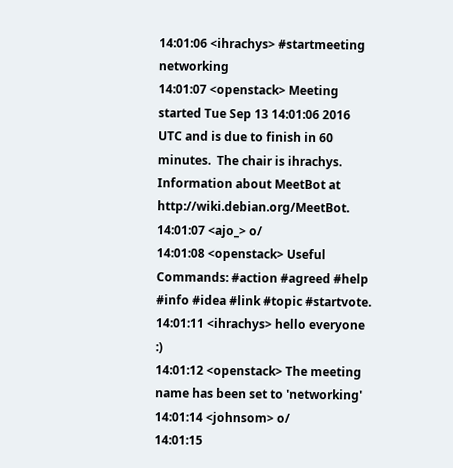14:01:06 <ihrachys> #startmeeting networking
14:01:07 <openstack> Meeting started Tue Sep 13 14:01:06 2016 UTC and is due to finish in 60 minutes.  The chair is ihrachys. Information about MeetBot at http://wiki.debian.org/MeetBot.
14:01:07 <ajo_> o/
14:01:08 <openstack> Useful Commands: #action #agreed #help #info #idea #link #topic #startvote.
14:01:11 <ihrachys> hello everyone :)
14:01:12 <openstack> The meeting name has been set to 'networking'
14:01:14 <johnsom> o/
14:01:15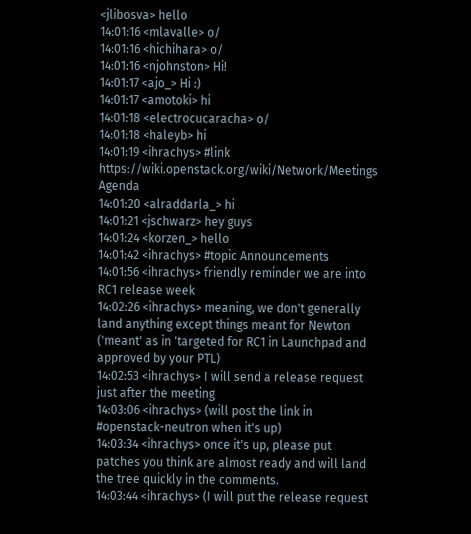<jlibosva> hello
14:01:16 <mlavalle> o/
14:01:16 <hichihara> o/
14:01:16 <njohnston> Hi!
14:01:17 <ajo_> Hi :)
14:01:17 <amotoki> hi
14:01:18 <electrocucaracha> o/
14:01:18 <haleyb> hi
14:01:19 <ihrachys> #link https://wiki.openstack.org/wiki/Network/Meetings Agenda
14:01:20 <alraddarla_> hi
14:01:21 <jschwarz> hey guys
14:01:24 <korzen_> hello
14:01:42 <ihrachys> #topic Announcements
14:01:56 <ihrachys> friendly reminder we are into RC1 release week
14:02:26 <ihrachys> meaning, we don't generally land anything except things meant for Newton ('meant' as in 'targeted for RC1 in Launchpad and approved by your PTL)
14:02:53 <ihrachys> I will send a release request just after the meeting
14:03:06 <ihrachys> (will post the link in #openstack-neutron when it's up)
14:03:34 <ihrachys> once it's up, please put patches you think are almost ready and will land the tree quickly in the comments.
14:03:44 <ihrachys> (I will put the release request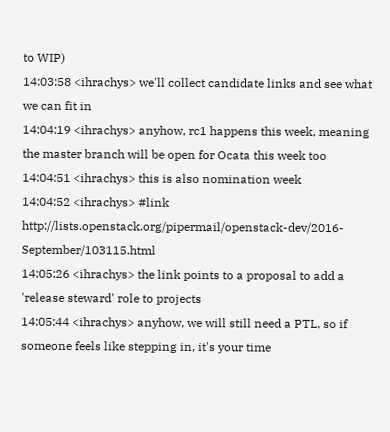to WIP)
14:03:58 <ihrachys> we'll collect candidate links and see what we can fit in
14:04:19 <ihrachys> anyhow, rc1 happens this week, meaning the master branch will be open for Ocata this week too
14:04:51 <ihrachys> this is also nomination week
14:04:52 <ihrachys> #link http://lists.openstack.org/pipermail/openstack-dev/2016-September/103115.html
14:05:26 <ihrachys> the link points to a proposal to add a 'release steward' role to projects
14:05:44 <ihrachys> anyhow, we will still need a PTL, so if someone feels like stepping in, it's your time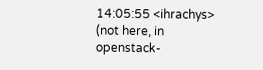14:05:55 <ihrachys> (not here, in openstack-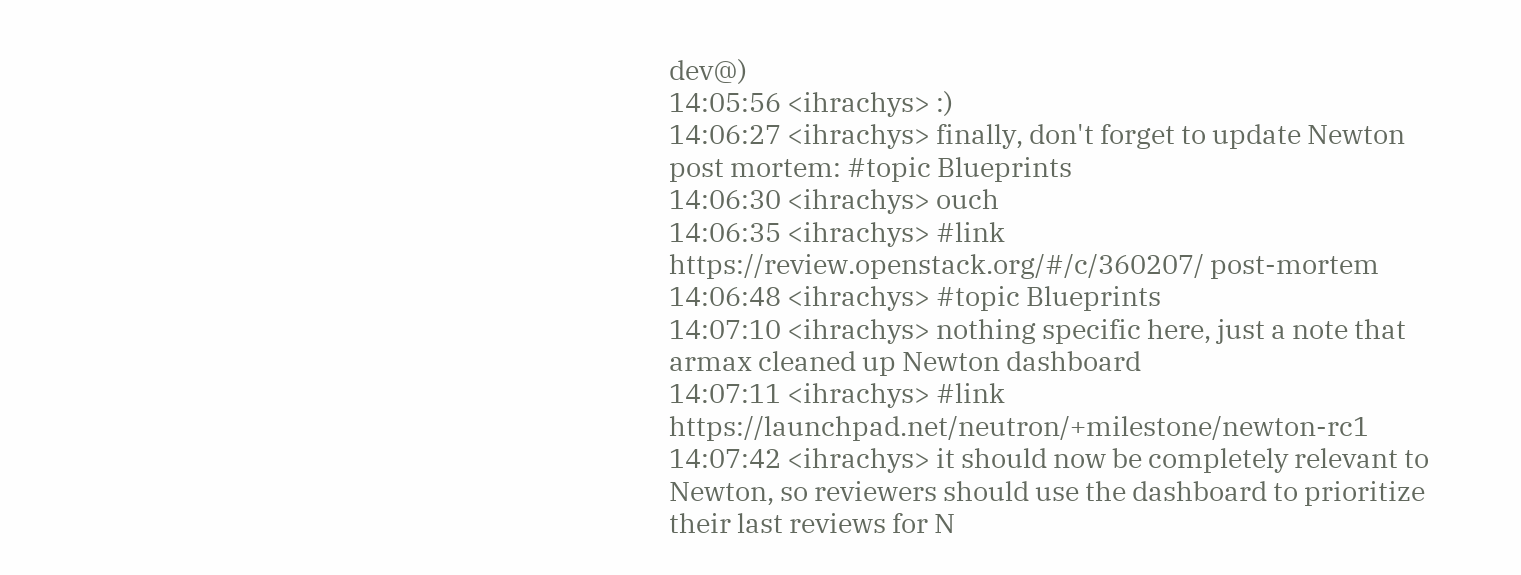dev@)
14:05:56 <ihrachys> :)
14:06:27 <ihrachys> finally, don't forget to update Newton post mortem: #topic Blueprints
14:06:30 <ihrachys> ouch
14:06:35 <ihrachys> #link https://review.openstack.org/#/c/360207/ post-mortem
14:06:48 <ihrachys> #topic Blueprints
14:07:10 <ihrachys> nothing specific here, just a note that armax cleaned up Newton dashboard
14:07:11 <ihrachys> #link https://launchpad.net/neutron/+milestone/newton-rc1
14:07:42 <ihrachys> it should now be completely relevant to Newton, so reviewers should use the dashboard to prioritize their last reviews for N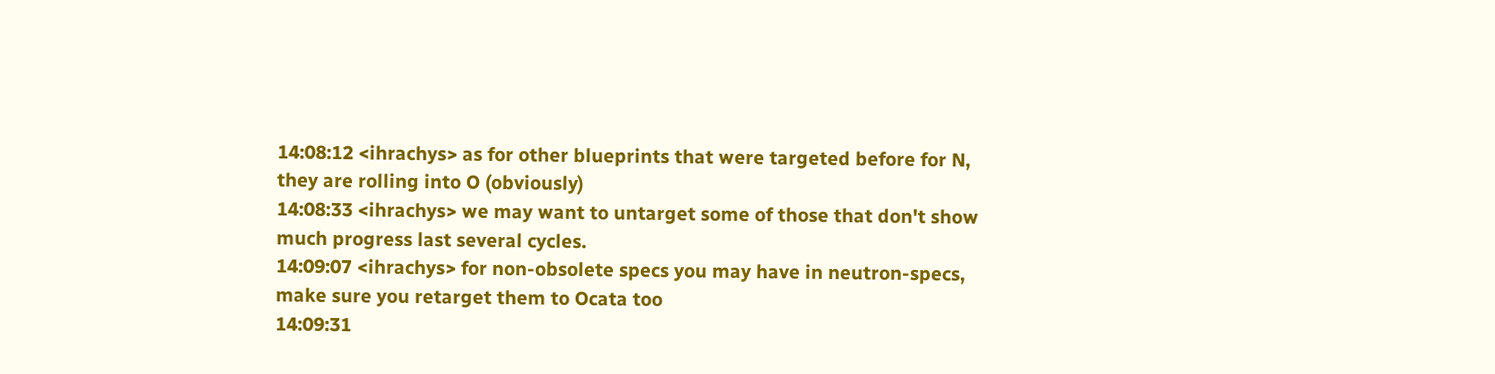14:08:12 <ihrachys> as for other blueprints that were targeted before for N, they are rolling into O (obviously)
14:08:33 <ihrachys> we may want to untarget some of those that don't show much progress last several cycles.
14:09:07 <ihrachys> for non-obsolete specs you may have in neutron-specs, make sure you retarget them to Ocata too
14:09:31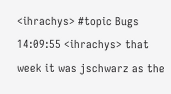<ihrachys> #topic Bugs
14:09:55 <ihrachys> that week it was jschwarz as the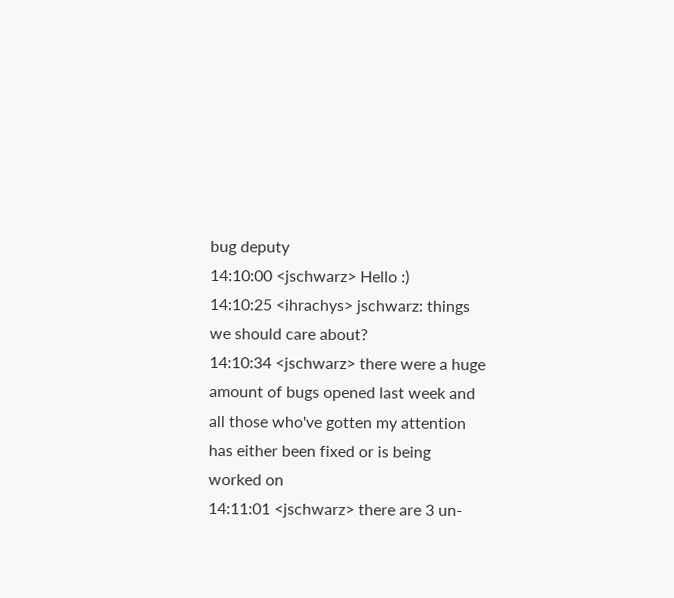bug deputy
14:10:00 <jschwarz> Hello :)
14:10:25 <ihrachys> jschwarz: things we should care about?
14:10:34 <jschwarz> there were a huge amount of bugs opened last week and all those who've gotten my attention has either been fixed or is being worked on
14:11:01 <jschwarz> there are 3 un-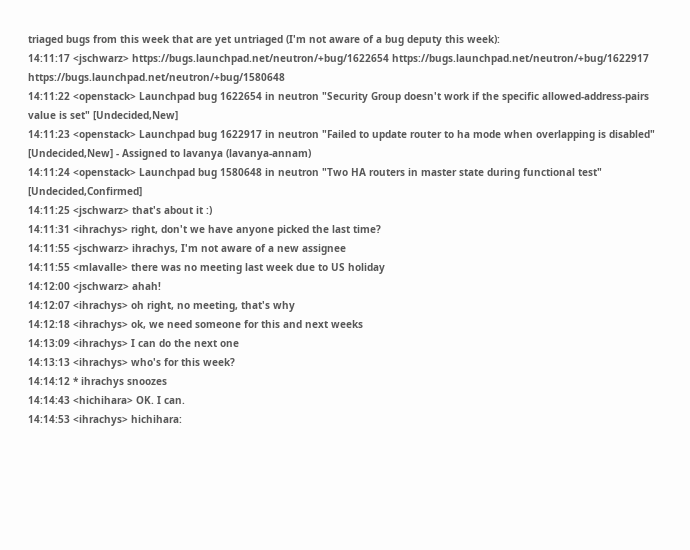triaged bugs from this week that are yet untriaged (I'm not aware of a bug deputy this week):
14:11:17 <jschwarz> https://bugs.launchpad.net/neutron/+bug/1622654 https://bugs.launchpad.net/neutron/+bug/1622917 https://bugs.launchpad.net/neutron/+bug/1580648
14:11:22 <openstack> Launchpad bug 1622654 in neutron "Security Group doesn't work if the specific allowed-address-pairs value is set" [Undecided,New]
14:11:23 <openstack> Launchpad bug 1622917 in neutron "Failed to update router to ha mode when overlapping is disabled" [Undecided,New] - Assigned to lavanya (lavanya-annam)
14:11:24 <openstack> Launchpad bug 1580648 in neutron "Two HA routers in master state during functional test" [Undecided,Confirmed]
14:11:25 <jschwarz> that's about it :)
14:11:31 <ihrachys> right, don't we have anyone picked the last time?
14:11:55 <jschwarz> ihrachys, I'm not aware of a new assignee
14:11:55 <mlavalle> there was no meeting last week due to US holiday
14:12:00 <jschwarz> ahah!
14:12:07 <ihrachys> oh right, no meeting, that's why
14:12:18 <ihrachys> ok, we need someone for this and next weeks
14:13:09 <ihrachys> I can do the next one
14:13:13 <ihrachys> who's for this week?
14:14:12 * ihrachys snoozes
14:14:43 <hichihara> OK. I can.
14:14:53 <ihrachys> hichihara: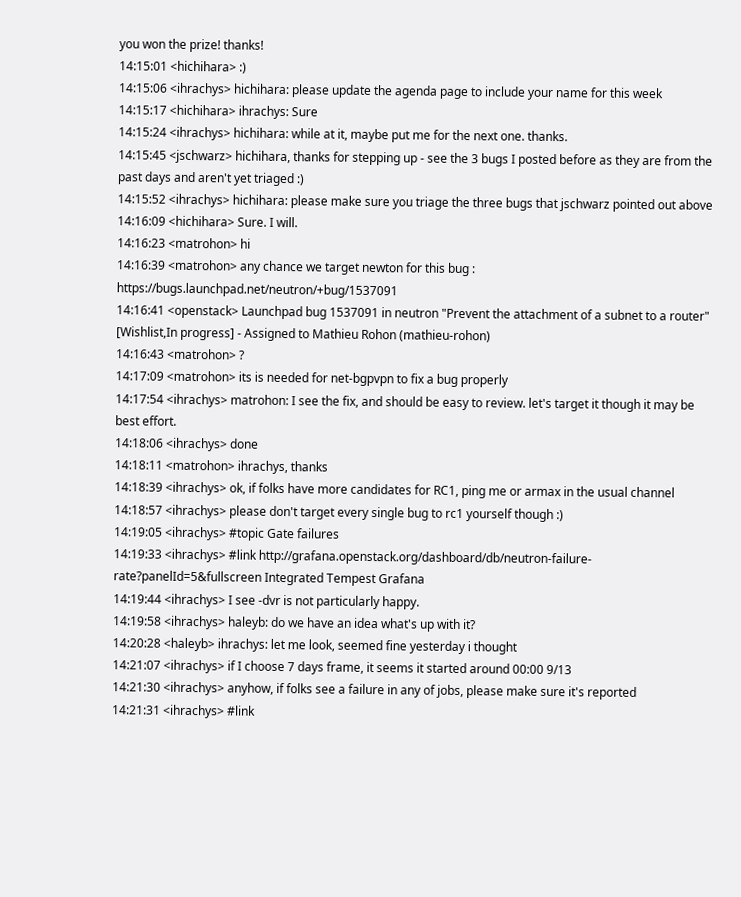you won the prize! thanks!
14:15:01 <hichihara> :)
14:15:06 <ihrachys> hichihara: please update the agenda page to include your name for this week
14:15:17 <hichihara> ihrachys: Sure
14:15:24 <ihrachys> hichihara: while at it, maybe put me for the next one. thanks.
14:15:45 <jschwarz> hichihara, thanks for stepping up - see the 3 bugs I posted before as they are from the past days and aren't yet triaged :)
14:15:52 <ihrachys> hichihara: please make sure you triage the three bugs that jschwarz pointed out above
14:16:09 <hichihara> Sure. I will.
14:16:23 <matrohon> hi
14:16:39 <matrohon> any chance we target newton for this bug : https://bugs.launchpad.net/neutron/+bug/1537091
14:16:41 <openstack> Launchpad bug 1537091 in neutron "Prevent the attachment of a subnet to a router" [Wishlist,In progress] - Assigned to Mathieu Rohon (mathieu-rohon)
14:16:43 <matrohon> ?
14:17:09 <matrohon> its is needed for net-bgpvpn to fix a bug properly
14:17:54 <ihrachys> matrohon: I see the fix, and should be easy to review. let's target it though it may be best effort.
14:18:06 <ihrachys> done
14:18:11 <matrohon> ihrachys, thanks
14:18:39 <ihrachys> ok, if folks have more candidates for RC1, ping me or armax in the usual channel
14:18:57 <ihrachys> please don't target every single bug to rc1 yourself though :)
14:19:05 <ihrachys> #topic Gate failures
14:19:33 <ihrachys> #link http://grafana.openstack.org/dashboard/db/neutron-failure-rate?panelId=5&fullscreen Integrated Tempest Grafana
14:19:44 <ihrachys> I see -dvr is not particularly happy.
14:19:58 <ihrachys> haleyb: do we have an idea what's up with it?
14:20:28 <haleyb> ihrachys: let me look, seemed fine yesterday i thought
14:21:07 <ihrachys> if I choose 7 days frame, it seems it started around 00:00 9/13
14:21:30 <ihrachys> anyhow, if folks see a failure in any of jobs, please make sure it's reported
14:21:31 <ihrachys> #link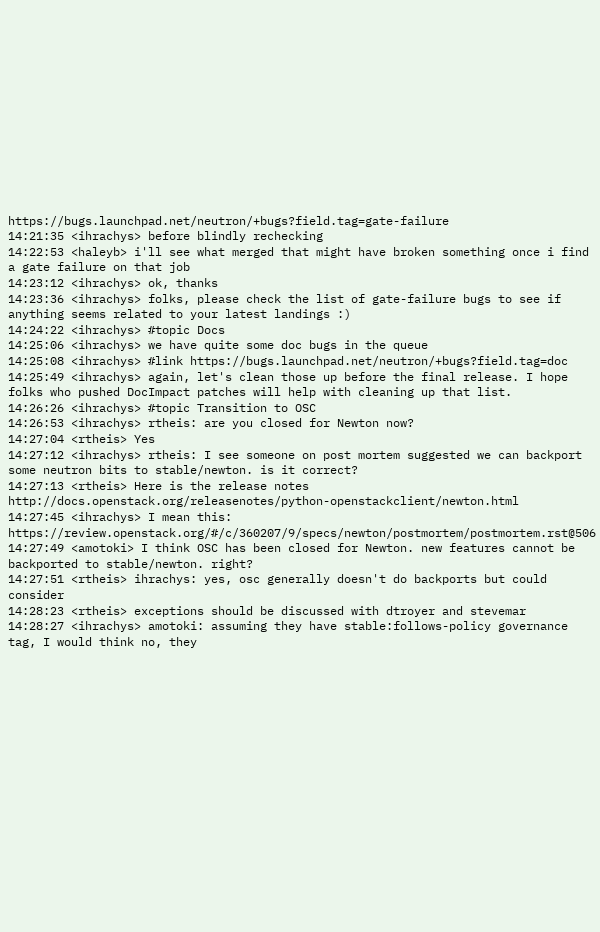https://bugs.launchpad.net/neutron/+bugs?field.tag=gate-failure
14:21:35 <ihrachys> before blindly rechecking
14:22:53 <haleyb> i'll see what merged that might have broken something once i find a gate failure on that job
14:23:12 <ihrachys> ok, thanks
14:23:36 <ihrachys> folks, please check the list of gate-failure bugs to see if anything seems related to your latest landings :)
14:24:22 <ihrachys> #topic Docs
14:25:06 <ihrachys> we have quite some doc bugs in the queue
14:25:08 <ihrachys> #link https://bugs.launchpad.net/neutron/+bugs?field.tag=doc
14:25:49 <ihrachys> again, let's clean those up before the final release. I hope folks who pushed DocImpact patches will help with cleaning up that list.
14:26:26 <ihrachys> #topic Transition to OSC
14:26:53 <ihrachys> rtheis: are you closed for Newton now?
14:27:04 <rtheis> Yes
14:27:12 <ihrachys> rtheis: I see someone on post mortem suggested we can backport some neutron bits to stable/newton. is it correct?
14:27:13 <rtheis> Here is the release notes http://docs.openstack.org/releasenotes/python-openstackclient/newton.html
14:27:45 <ihrachys> I mean this: https://review.openstack.org/#/c/360207/9/specs/newton/postmortem/postmortem.rst@506
14:27:49 <amotoki> I think OSC has been closed for Newton. new features cannot be backported to stable/newton. right?
14:27:51 <rtheis> ihrachys: yes, osc generally doesn't do backports but could consider
14:28:23 <rtheis> exceptions should be discussed with dtroyer and stevemar
14:28:27 <ihrachys> amotoki: assuming they have stable:follows-policy governance tag, I would think no, they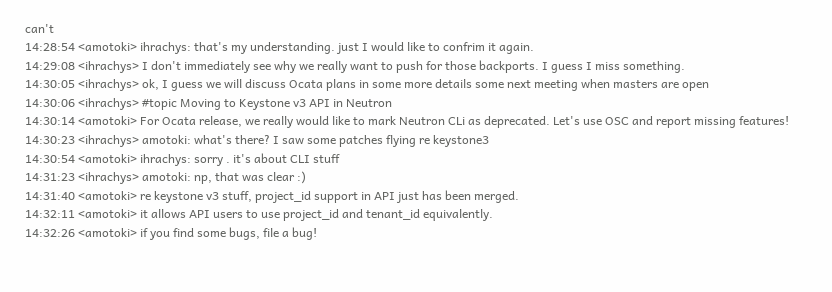can't
14:28:54 <amotoki> ihrachys: that's my understanding. just I would like to confrim it again.
14:29:08 <ihrachys> I don't immediately see why we really want to push for those backports. I guess I miss something.
14:30:05 <ihrachys> ok, I guess we will discuss Ocata plans in some more details some next meeting when masters are open
14:30:06 <ihrachys> #topic Moving to Keystone v3 API in Neutron
14:30:14 <amotoki> For Ocata release, we really would like to mark Neutron CLi as deprecated. Let's use OSC and report missing features!
14:30:23 <ihrachys> amotoki: what's there? I saw some patches flying re keystone3
14:30:54 <amotoki> ihrachys: sorry . it's about CLI stuff
14:31:23 <ihrachys> amotoki: np, that was clear :)
14:31:40 <amotoki> re keystone v3 stuff, project_id support in API just has been merged.
14:32:11 <amotoki> it allows API users to use project_id and tenant_id equivalently.
14:32:26 <amotoki> if you find some bugs, file a bug!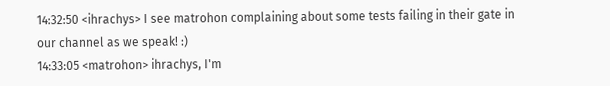14:32:50 <ihrachys> I see matrohon complaining about some tests failing in their gate in our channel as we speak! :)
14:33:05 <matrohon> ihrachys, I'm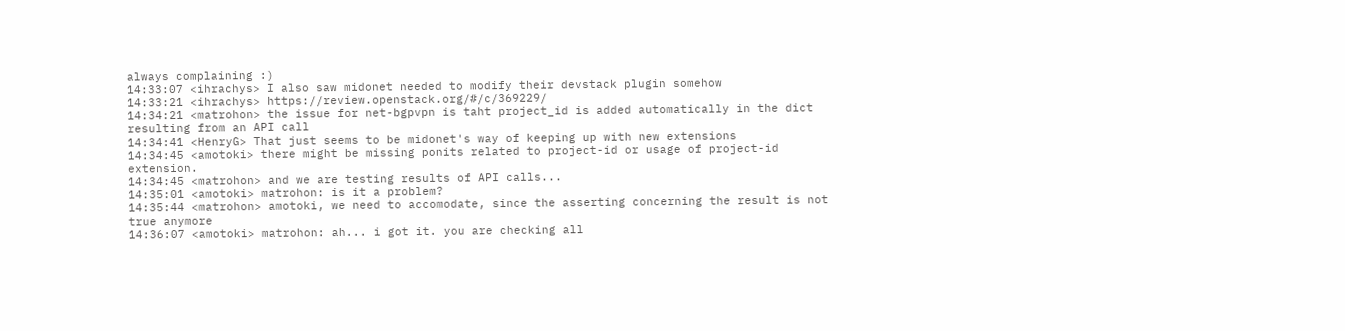always complaining :)
14:33:07 <ihrachys> I also saw midonet needed to modify their devstack plugin somehow
14:33:21 <ihrachys> https://review.openstack.org/#/c/369229/
14:34:21 <matrohon> the issue for net-bgpvpn is taht project_id is added automatically in the dict resulting from an API call
14:34:41 <HenryG> That just seems to be midonet's way of keeping up with new extensions
14:34:45 <amotoki> there might be missing ponits related to project-id or usage of project-id extension.
14:34:45 <matrohon> and we are testing results of API calls...
14:35:01 <amotoki> matrohon: is it a problem?
14:35:44 <matrohon> amotoki, we need to accomodate, since the asserting concerning the result is not true anymore
14:36:07 <amotoki> matrohon: ah... i got it. you are checking all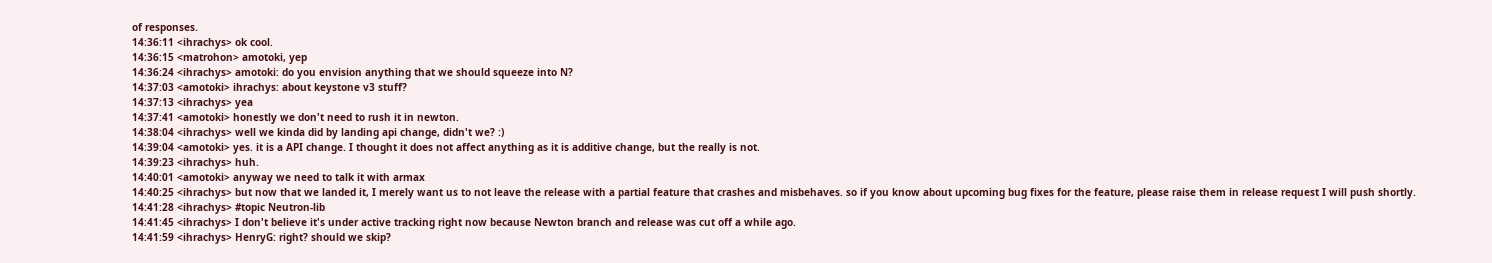of responses.
14:36:11 <ihrachys> ok cool.
14:36:15 <matrohon> amotoki, yep
14:36:24 <ihrachys> amotoki: do you envision anything that we should squeeze into N?
14:37:03 <amotoki> ihrachys: about keystone v3 stuff?
14:37:13 <ihrachys> yea
14:37:41 <amotoki> honestly we don't need to rush it in newton.
14:38:04 <ihrachys> well we kinda did by landing api change, didn't we? :)
14:39:04 <amotoki> yes. it is a API change. I thought it does not affect anything as it is additive change, but the really is not.
14:39:23 <ihrachys> huh.
14:40:01 <amotoki> anyway we need to talk it with armax
14:40:25 <ihrachys> but now that we landed it, I merely want us to not leave the release with a partial feature that crashes and misbehaves. so if you know about upcoming bug fixes for the feature, please raise them in release request I will push shortly.
14:41:28 <ihrachys> #topic Neutron-lib
14:41:45 <ihrachys> I don't believe it's under active tracking right now because Newton branch and release was cut off a while ago.
14:41:59 <ihrachys> HenryG: right? should we skip?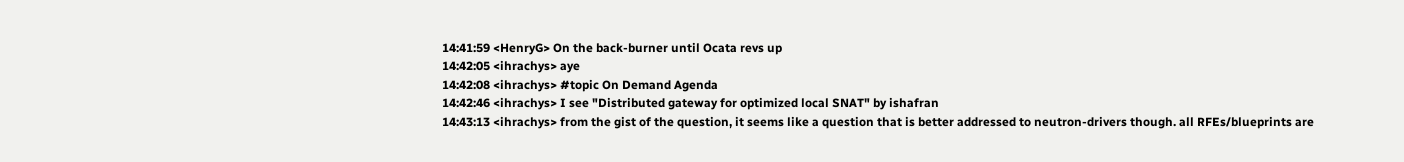14:41:59 <HenryG> On the back-burner until Ocata revs up
14:42:05 <ihrachys> aye
14:42:08 <ihrachys> #topic On Demand Agenda
14:42:46 <ihrachys> I see "Distributed gateway for optimized local SNAT" by ishafran
14:43:13 <ihrachys> from the gist of the question, it seems like a question that is better addressed to neutron-drivers though. all RFEs/blueprints are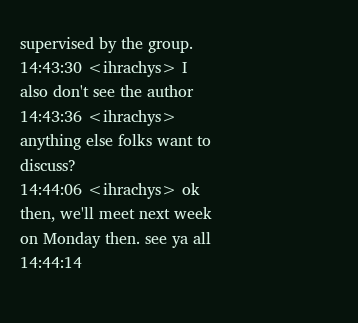supervised by the group.
14:43:30 <ihrachys> I also don't see the author
14:43:36 <ihrachys> anything else folks want to discuss?
14:44:06 <ihrachys> ok then, we'll meet next week on Monday then. see ya all
14:44:14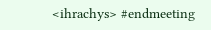<ihrachys> #endmeeting